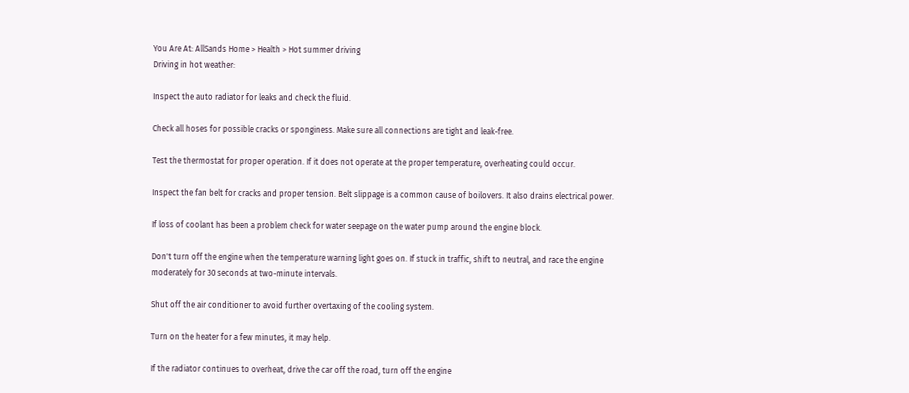You Are At: AllSands Home > Health > Hot summer driving
Driving in hot weather:

Inspect the auto radiator for leaks and check the fluid.

Check all hoses for possible cracks or sponginess. Make sure all connections are tight and leak-free.

Test the thermostat for proper operation. If it does not operate at the proper temperature, overheating could occur.

Inspect the fan belt for cracks and proper tension. Belt slippage is a common cause of boilovers. It also drains electrical power.

If loss of coolant has been a problem check for water seepage on the water pump around the engine block.

Don't turn off the engine when the temperature warning light goes on. If stuck in traffic, shift to neutral, and race the engine moderately for 30 seconds at two-minute intervals.

Shut off the air conditioner to avoid further overtaxing of the cooling system.

Turn on the heater for a few minutes, it may help.

If the radiator continues to overheat, drive the car off the road, turn off the engine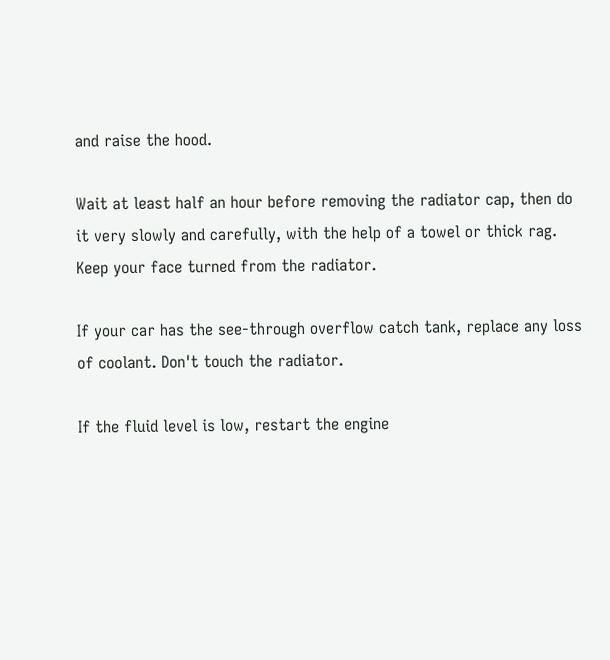and raise the hood.

Wait at least half an hour before removing the radiator cap, then do it very slowly and carefully, with the help of a towel or thick rag. Keep your face turned from the radiator.

If your car has the see-through overflow catch tank, replace any loss of coolant. Don't touch the radiator.

If the fluid level is low, restart the engine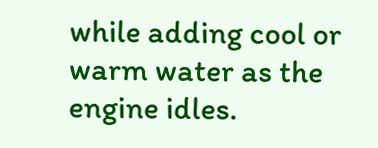while adding cool or warm water as the engine idles.